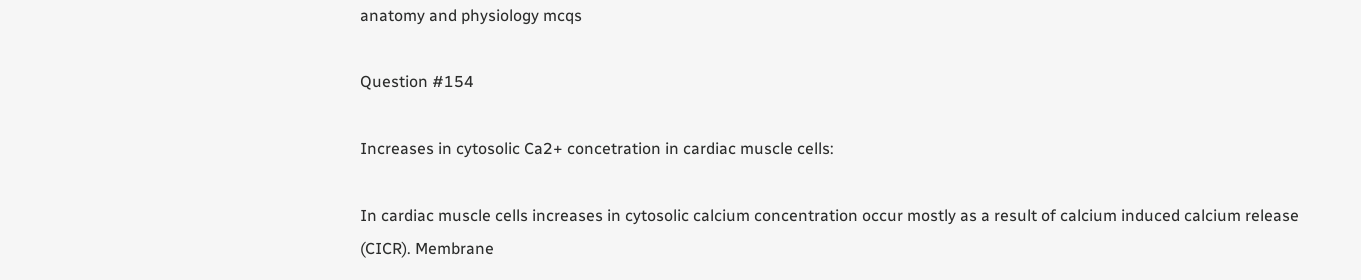anatomy and physiology mcqs

Question #154

Increases in cytosolic Ca2+ concetration in cardiac muscle cells:

In cardiac muscle cells increases in cytosolic calcium concentration occur mostly as a result of calcium induced calcium release (CICR). Membrane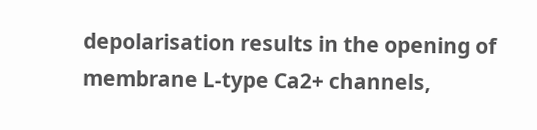depolarisation results in the opening of membrane L-type Ca2+ channels,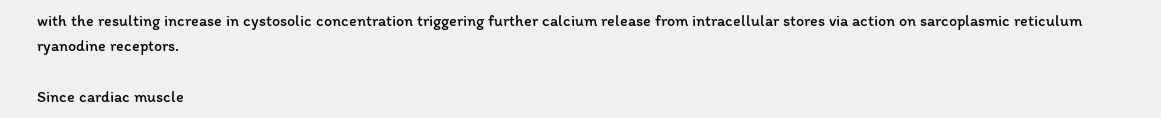with the resulting increase in cystosolic concentration triggering further calcium release from intracellular stores via action on sarcoplasmic reticulum ryanodine receptors.

Since cardiac muscle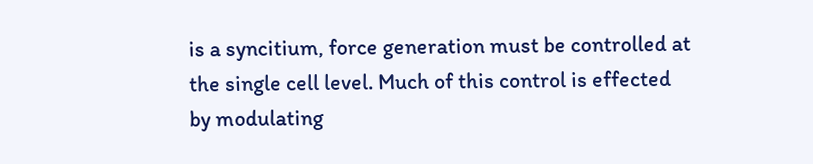is a syncitium, force generation must be controlled at the single cell level. Much of this control is effected by modulating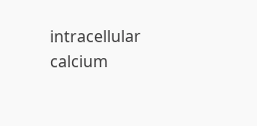intracellular calcium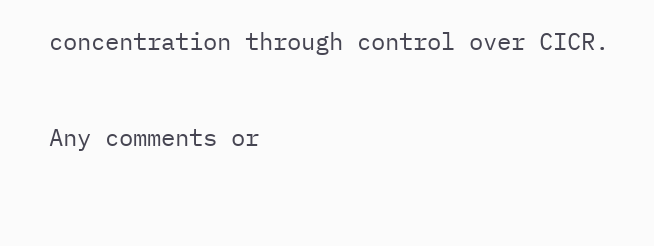concentration through control over CICR.

Any comments or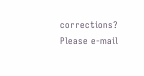corrections? Please e-mail